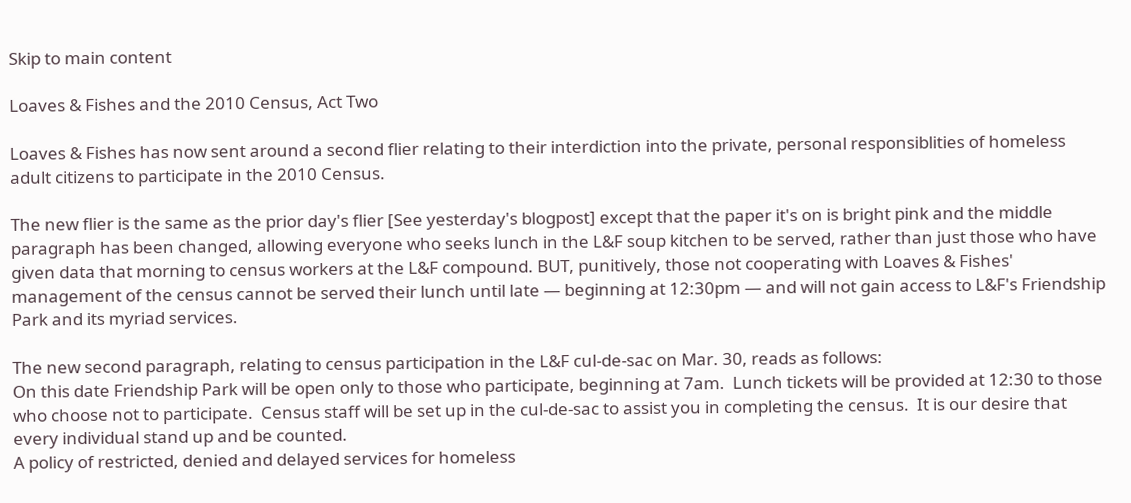Skip to main content

Loaves & Fishes and the 2010 Census, Act Two

Loaves & Fishes has now sent around a second flier relating to their interdiction into the private, personal responsiblities of homeless adult citizens to participate in the 2010 Census.

The new flier is the same as the prior day's flier [See yesterday's blogpost] except that the paper it's on is bright pink and the middle paragraph has been changed, allowing everyone who seeks lunch in the L&F soup kitchen to be served, rather than just those who have given data that morning to census workers at the L&F compound. BUT, punitively, those not cooperating with Loaves & Fishes' management of the census cannot be served their lunch until late — beginning at 12:30pm — and will not gain access to L&F's Friendship Park and its myriad services.

The new second paragraph, relating to census participation in the L&F cul-de-sac on Mar. 30, reads as follows:
On this date Friendship Park will be open only to those who participate, beginning at 7am.  Lunch tickets will be provided at 12:30 to those who choose not to participate.  Census staff will be set up in the cul-de-sac to assist you in completing the census.  It is our desire that every individual stand up and be counted.
A policy of restricted, denied and delayed services for homeless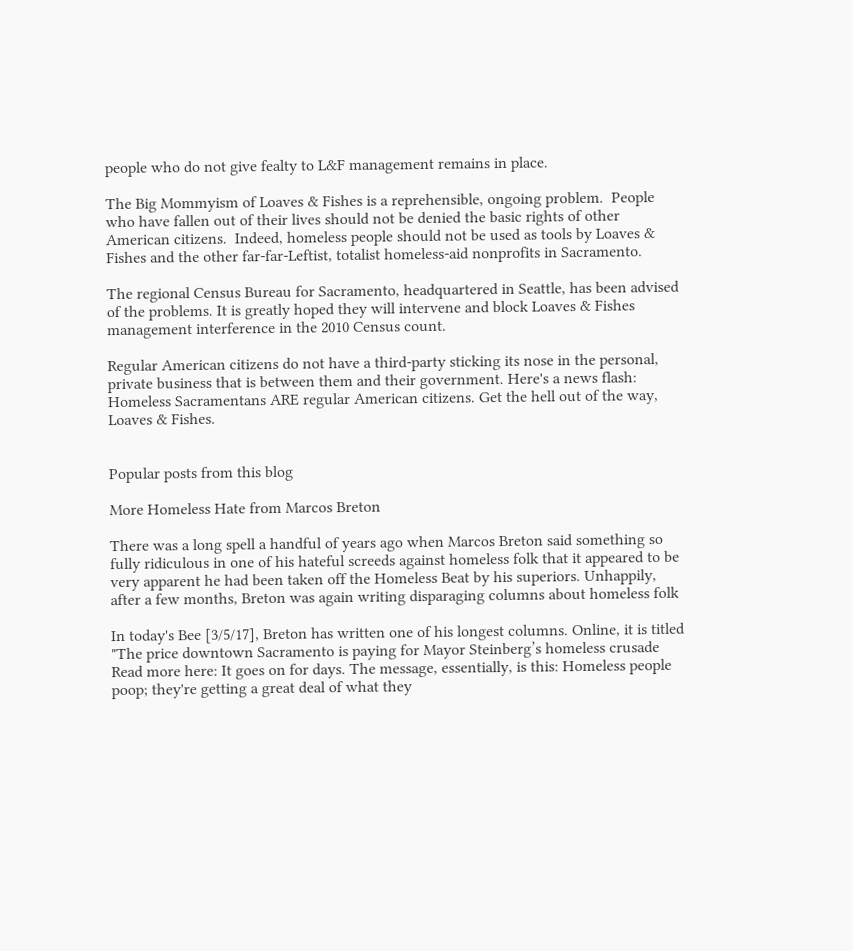people who do not give fealty to L&F management remains in place.

The Big Mommyism of Loaves & Fishes is a reprehensible, ongoing problem.  People who have fallen out of their lives should not be denied the basic rights of other American citizens.  Indeed, homeless people should not be used as tools by Loaves & Fishes and the other far-far-Leftist, totalist homeless-aid nonprofits in Sacramento.

The regional Census Bureau for Sacramento, headquartered in Seattle, has been advised of the problems. It is greatly hoped they will intervene and block Loaves & Fishes management interference in the 2010 Census count.

Regular American citizens do not have a third-party sticking its nose in the personal, private business that is between them and their government. Here's a news flash: Homeless Sacramentans ARE regular American citizens. Get the hell out of the way, Loaves & Fishes.


Popular posts from this blog

More Homeless Hate from Marcos Breton

There was a long spell a handful of years ago when Marcos Breton said something so fully ridiculous in one of his hateful screeds against homeless folk that it appeared to be very apparent he had been taken off the Homeless Beat by his superiors. Unhappily, after a few months, Breton was again writing disparaging columns about homeless folk

In today's Bee [3/5/17], Breton has written one of his longest columns. Online, it is titled "The price downtown Sacramento is paying for Mayor Steinberg’s homeless crusade
Read more here: It goes on for days. The message, essentially, is this: Homeless people poop; they're getting a great deal of what they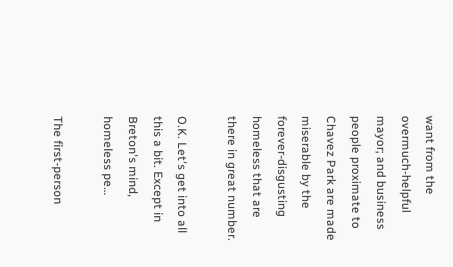want from the overmuch-helpful mayor; and business people proximate to Chavez Park are made miserable by the forever-disgusting homeless that are there in great number.

O.K. Let's get into all this a bit. Except in Breton's mind, homeless pe…

The first-person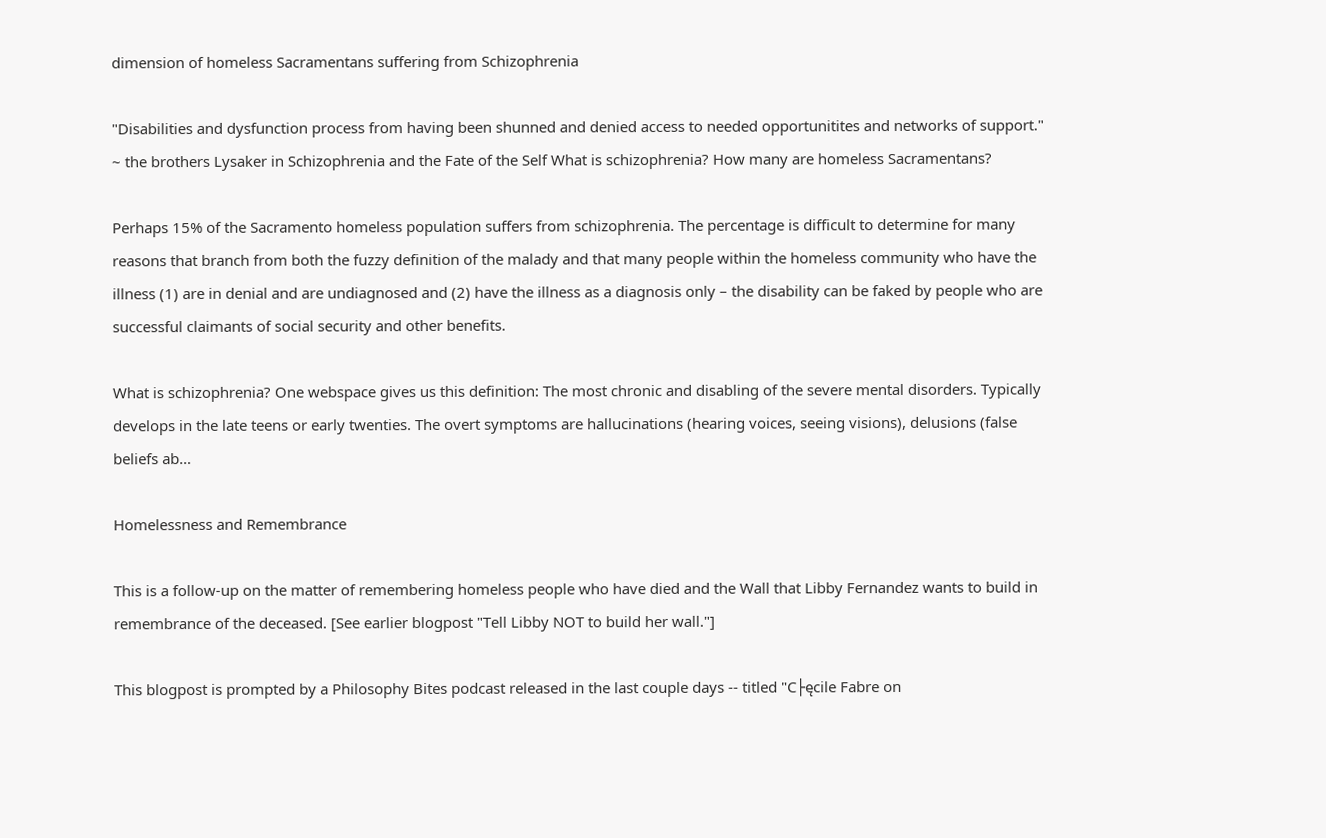dimension of homeless Sacramentans suffering from Schizophrenia

"Disabilities and dysfunction process from having been shunned and denied access to needed opportunitites and networks of support."
~ the brothers Lysaker in Schizophrenia and the Fate of the Self What is schizophrenia? How many are homeless Sacramentans?

Perhaps 15% of the Sacramento homeless population suffers from schizophrenia. The percentage is difficult to determine for many reasons that branch from both the fuzzy definition of the malady and that many people within the homeless community who have the illness (1) are in denial and are undiagnosed and (2) have the illness as a diagnosis only – the disability can be faked by people who are successful claimants of social security and other benefits.

What is schizophrenia? One webspace gives us this definition: The most chronic and disabling of the severe mental disorders. Typically develops in the late teens or early twenties. The overt symptoms are hallucinations (hearing voices, seeing visions), delusions (false beliefs ab…

Homelessness and Remembrance

This is a follow-up on the matter of remembering homeless people who have died and the Wall that Libby Fernandez wants to build in remembrance of the deceased. [See earlier blogpost "Tell Libby NOT to build her wall."]

This blogpost is prompted by a Philosophy Bites podcast released in the last couple days -- titled "C├ęcile Fabre on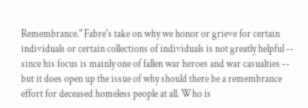Remembrance." Fabre's take on why we honor or grieve for certain individuals or certain collections of individuals is not greatly helpful -- since his focus is mainly one of fallen war heroes and war casualties -- but it does open up the issue of why should there be a remembrance effort for deceased homeless people at all. Who is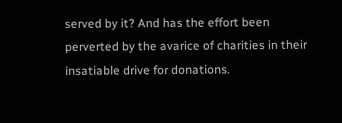served by it? And has the effort been perverted by the avarice of charities in their insatiable drive for donations.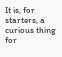It is, for starters, a curious thing for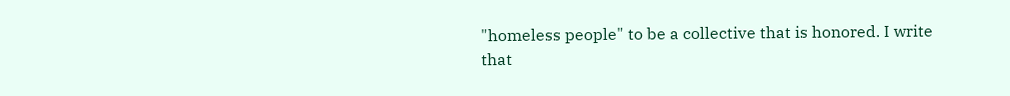"homeless people" to be a collective that is honored. I write that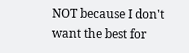NOT because I don't want the best for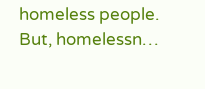homeless people. But, homelessn…